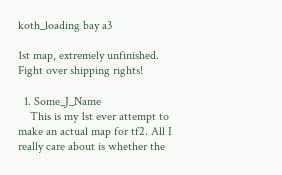koth_loading bay a3

1st map, extremely unfinished. Fight over shipping rights!

  1. Some_J_Name
    This is my 1st ever attempt to make an actual map for tf2. All I really care about is whether the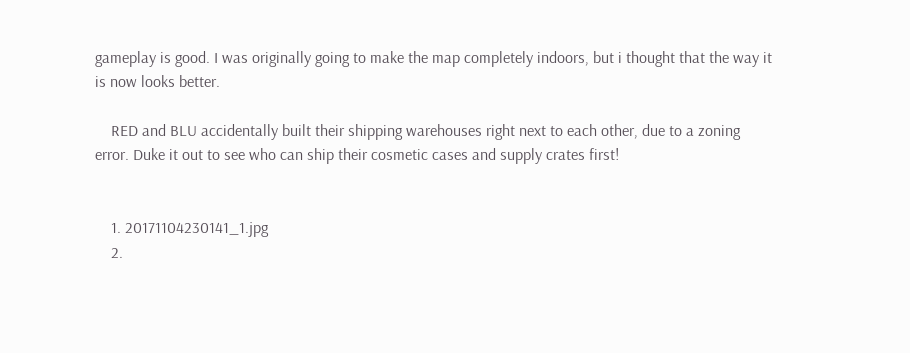gameplay is good. I was originally going to make the map completely indoors, but i thought that the way it is now looks better.

    RED and BLU accidentally built their shipping warehouses right next to each other, due to a zoning error. Duke it out to see who can ship their cosmetic cases and supply crates first!


    1. 20171104230141_1.jpg
    2.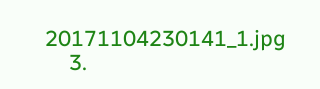20171104230141_1.jpg
    3.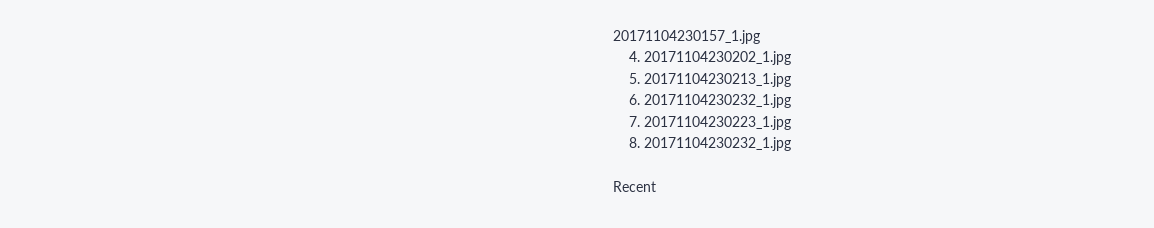20171104230157_1.jpg
    4. 20171104230202_1.jpg
    5. 20171104230213_1.jpg
    6. 20171104230232_1.jpg
    7. 20171104230223_1.jpg
    8. 20171104230232_1.jpg

Recent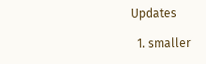Updates

  1. smaller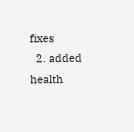fixes
  2. added health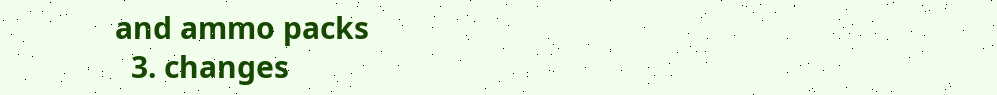and ammo packs
  3. changes